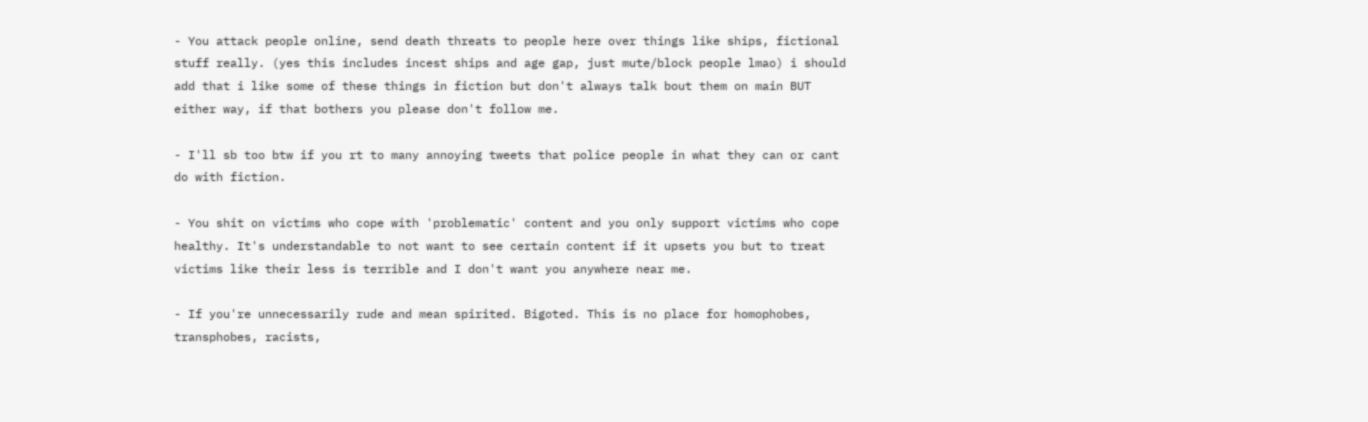- You attack people online, send death threats to people here over things like ships, fictional stuff really. (yes this includes incest ships and age gap, just mute/block people lmao) i should add that i like some of these things in fiction but don't always talk bout them on main BUT either way, if that bothers you please don't follow me.

- I'll sb too btw if you rt to many annoying tweets that police people in what they can or cant do with fiction.

- You shit on victims who cope with 'problematic' content and you only support victims who cope healthy. It's understandable to not want to see certain content if it upsets you but to treat victims like their less is terrible and I don't want you anywhere near me.

- If you're unnecessarily rude and mean spirited. Bigoted. This is no place for homophobes, transphobes, racists,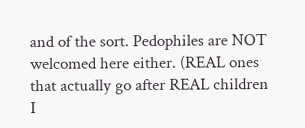and of the sort. Pedophiles are NOT welcomed here either. (REAL ones that actually go after REAL children I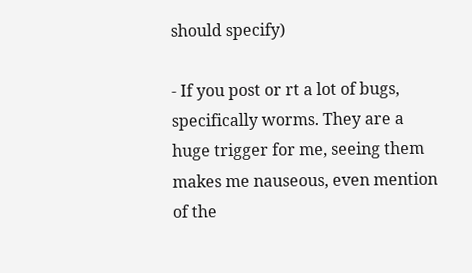should specify)

- If you post or rt a lot of bugs, specifically worms. They are a huge trigger for me, seeing them makes me nauseous, even mention of the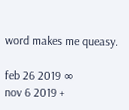word makes me queasy.

feb 26 2019 ∞
nov 6 2019 +